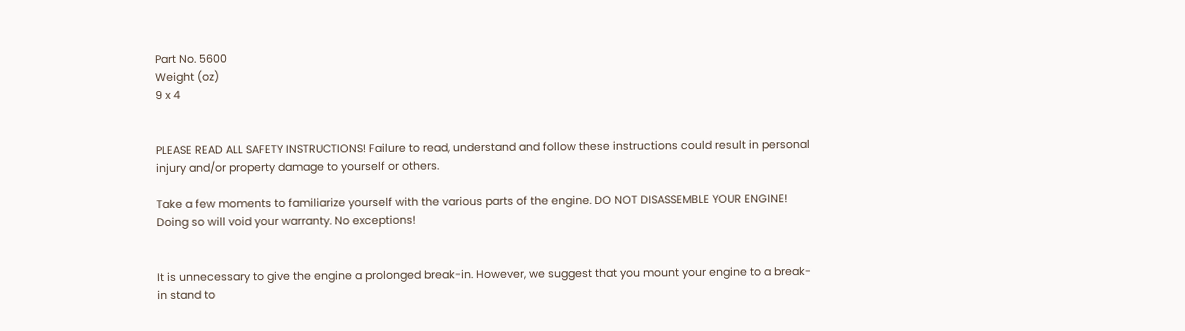Part No. 5600
Weight (oz)
9 x 4


PLEASE READ ALL SAFETY INSTRUCTIONS! Failure to read, understand and follow these instructions could result in personal injury and/or property damage to yourself or others.

Take a few moments to familiarize yourself with the various parts of the engine. DO NOT DISASSEMBLE YOUR ENGINE! Doing so will void your warranty. No exceptions!


It is unnecessary to give the engine a prolonged break-in. However, we suggest that you mount your engine to a break-in stand to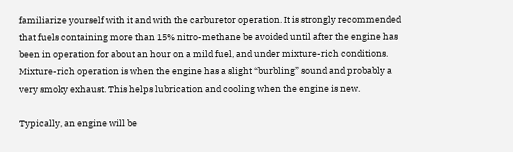familiarize yourself with it and with the carburetor operation. It is strongly recommended that fuels containing more than 15% nitro-methane be avoided until after the engine has been in operation for about an hour on a mild fuel, and under mixture-rich conditions. Mixture-rich operation is when the engine has a slight “burbling” sound and probably a very smoky exhaust. This helps lubrication and cooling when the engine is new.

Typically, an engine will be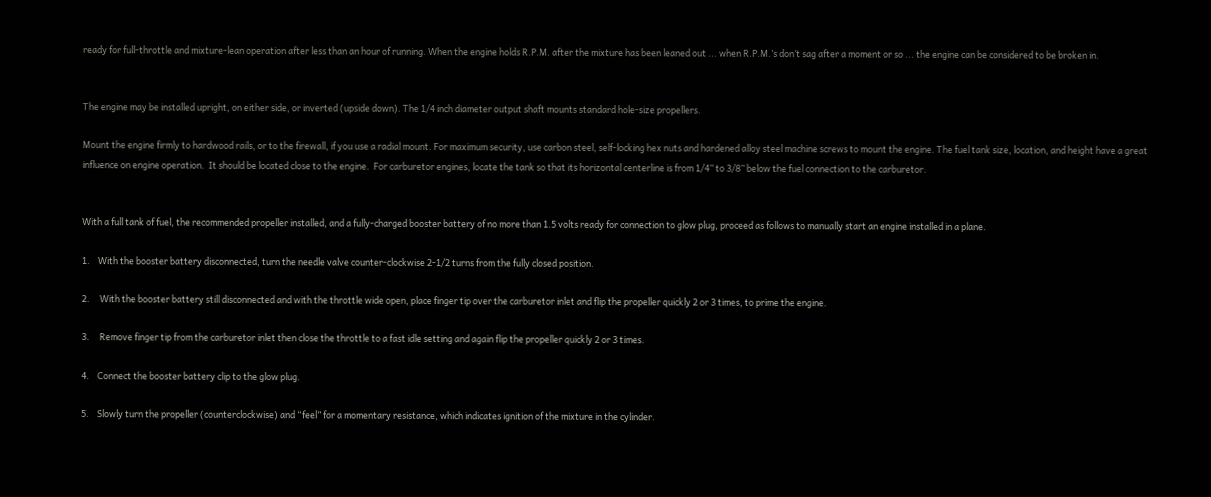ready for full-throttle and mixture-lean operation after less than an hour of running. When the engine holds R.P.M. after the mixture has been leaned out ... when R.P.M.’s don’t sag after a moment or so ... the engine can be considered to be broken in.


The engine may be installed upright, on either side, or inverted (upside down). The 1/4 inch diameter output shaft mounts standard hole-size propellers.

Mount the engine firmly to hardwood rails, or to the firewall, if you use a radial mount. For maximum security, use carbon steel, self-locking hex nuts and hardened alloy steel machine screws to mount the engine. The fuel tank size, location, and height have a great influence on engine operation.  It should be located close to the engine.  For carburetor engines, locate the tank so that its horizontal centerline is from 1/4” to 3/8” below the fuel connection to the carburetor.


With a full tank of fuel, the recommended propeller installed, and a fully-charged booster battery of no more than 1.5 volts ready for connection to glow plug, proceed as follows to manually start an engine installed in a plane.

1.    With the booster battery disconnected, turn the needle valve counter-clockwise 2-1/2 turns from the fully closed position.

2.     With the booster battery still disconnected and with the throttle wide open, place finger tip over the carburetor inlet and flip the propeller quickly 2 or 3 times, to prime the engine.

3.     Remove finger tip from the carburetor inlet then close the throttle to a fast idle setting and again flip the propeller quickly 2 or 3 times.

4.    Connect the booster battery clip to the glow plug.

5.    Slowly turn the propeller (counterclockwise) and “feel” for a momentary resistance, which indicates ignition of the mixture in the cylinder.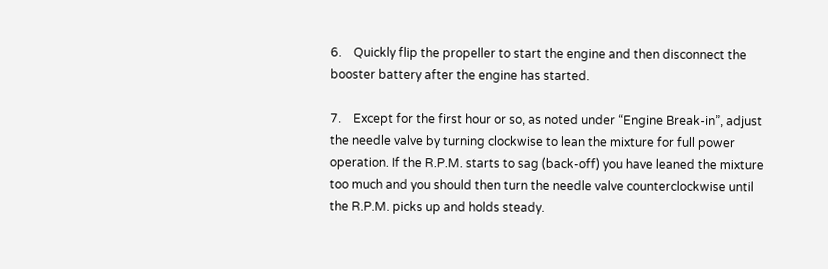6.    Quickly flip the propeller to start the engine and then disconnect the booster battery after the engine has started.

7.    Except for the first hour or so, as noted under “Engine Break-in”, adjust the needle valve by turning clockwise to lean the mixture for full power operation. If the R.P.M. starts to sag (back-off) you have leaned the mixture too much and you should then turn the needle valve counterclockwise until the R.P.M. picks up and holds steady.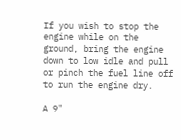If you wish to stop the engine while on the ground, bring the engine down to low idle and pull or pinch the fuel line off to run the engine dry.

A 9"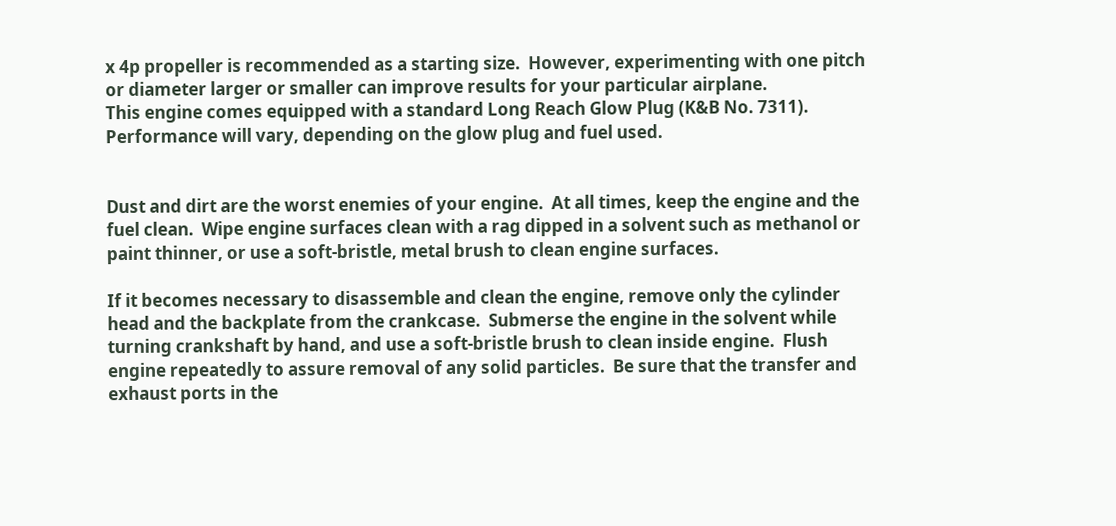x 4p propeller is recommended as a starting size.  However, experimenting with one pitch or diameter larger or smaller can improve results for your particular airplane.
This engine comes equipped with a standard Long Reach Glow Plug (K&B No. 7311).  Performance will vary, depending on the glow plug and fuel used.


Dust and dirt are the worst enemies of your engine.  At all times, keep the engine and the fuel clean.  Wipe engine surfaces clean with a rag dipped in a solvent such as methanol or paint thinner, or use a soft-bristle, metal brush to clean engine surfaces.

If it becomes necessary to disassemble and clean the engine, remove only the cylinder head and the backplate from the crankcase.  Submerse the engine in the solvent while turning crankshaft by hand, and use a soft-bristle brush to clean inside engine.  Flush engine repeatedly to assure removal of any solid particles.  Be sure that the transfer and exhaust ports in the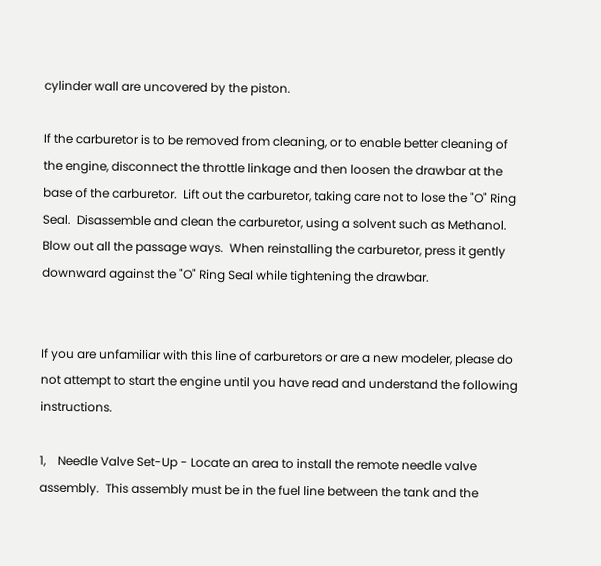cylinder wall are uncovered by the piston.

If the carburetor is to be removed from cleaning, or to enable better cleaning of the engine, disconnect the throttle linkage and then loosen the drawbar at the base of the carburetor.  Lift out the carburetor, taking care not to lose the "O" Ring Seal.  Disassemble and clean the carburetor, using a solvent such as Methanol.  Blow out all the passage ways.  When reinstalling the carburetor, press it gently downward against the "O" Ring Seal while tightening the drawbar.


If you are unfamiliar with this line of carburetors or are a new modeler, please do not attempt to start the engine until you have read and understand the following instructions.

1,    Needle Valve Set-Up - Locate an area to install the remote needle valve assembly.  This assembly must be in the fuel line between the tank and the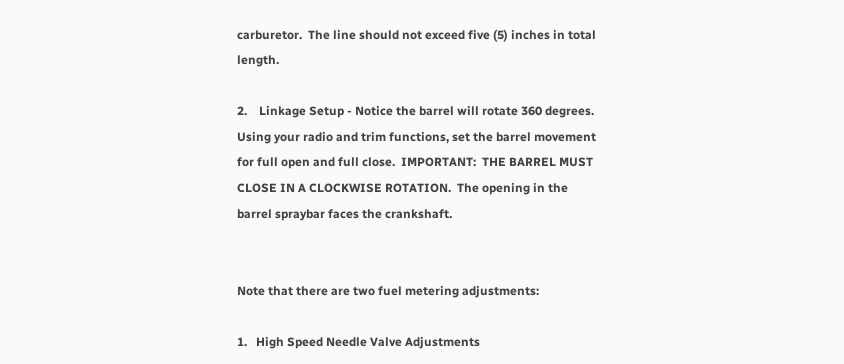carburetor.  The line should not exceed five (5) inches in total length.

2.    Linkage Setup - Notice the barrel will rotate 360 degrees.   Using your radio and trim functions, set the barrel movement for full open and full close.  IMPORTANT:  THE BARREL MUST CLOSE IN A CLOCKWISE ROTATION.  The opening in the barrel spraybar faces the crankshaft.


Note that there are two fuel metering adjustments:

1.   High Speed Needle Valve Adjustments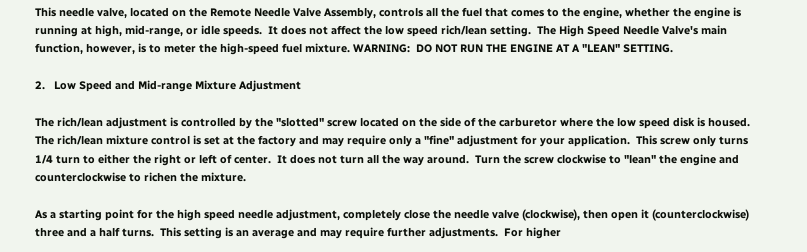This needle valve, located on the Remote Needle Valve Assembly, controls all the fuel that comes to the engine, whether the engine is   running at high, mid-range, or idle speeds.  It does not affect the low speed rich/lean setting.  The High Speed Needle Valve's main function, however, is to meter the high-speed fuel mixture. WARNING:  DO NOT RUN THE ENGINE AT A "LEAN" SETTING.

2.   Low Speed and Mid-range Mixture Adjustment

The rich/lean adjustment is controlled by the "slotted" screw located on the side of the carburetor where the low speed disk is housed.  The rich/lean mixture control is set at the factory and may require only a "fine" adjustment for your application.  This screw only turns 1/4 turn to either the right or left of center.  It does not turn all the way around.  Turn the screw clockwise to "lean" the engine and counterclockwise to richen the mixture.

As a starting point for the high speed needle adjustment, completely close the needle valve (clockwise), then open it (counterclockwise) three and a half turns.  This setting is an average and may require further adjustments.  For higher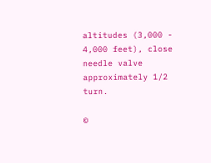altitudes (3,000 - 4,000 feet), close needle valve approximately 1/2 turn.

©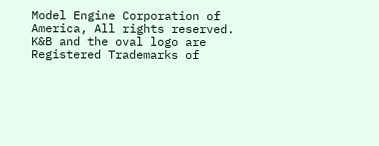Model Engine Corporation of America, All rights reserved.
K&B and the oval logo are Registered Trademarks of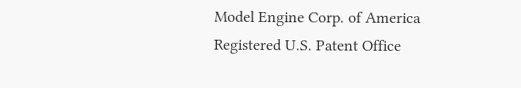Model Engine Corp. of America
Registered U.S. Patent Office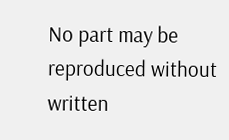No part may be reproduced without written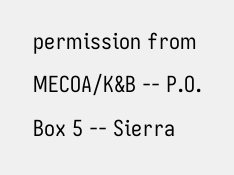permission from
MECOA/K&B -- P.O. Box 5 -- Sierra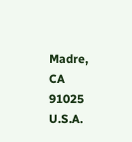Madre, CA 91025 U.S.A.